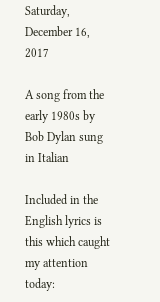Saturday, December 16, 2017

A song from the early 1980s by Bob Dylan sung in Italian

Included in the English lyrics is this which caught my attention today: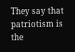They say that patriotism is the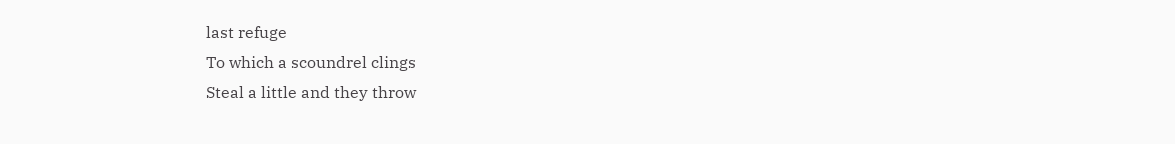last refuge
To which a scoundrel clings
Steal a little and they throw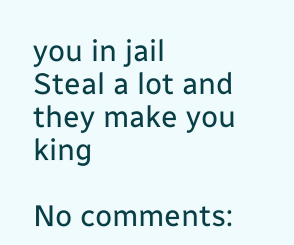you in jail
Steal a lot and they make you king

No comments: